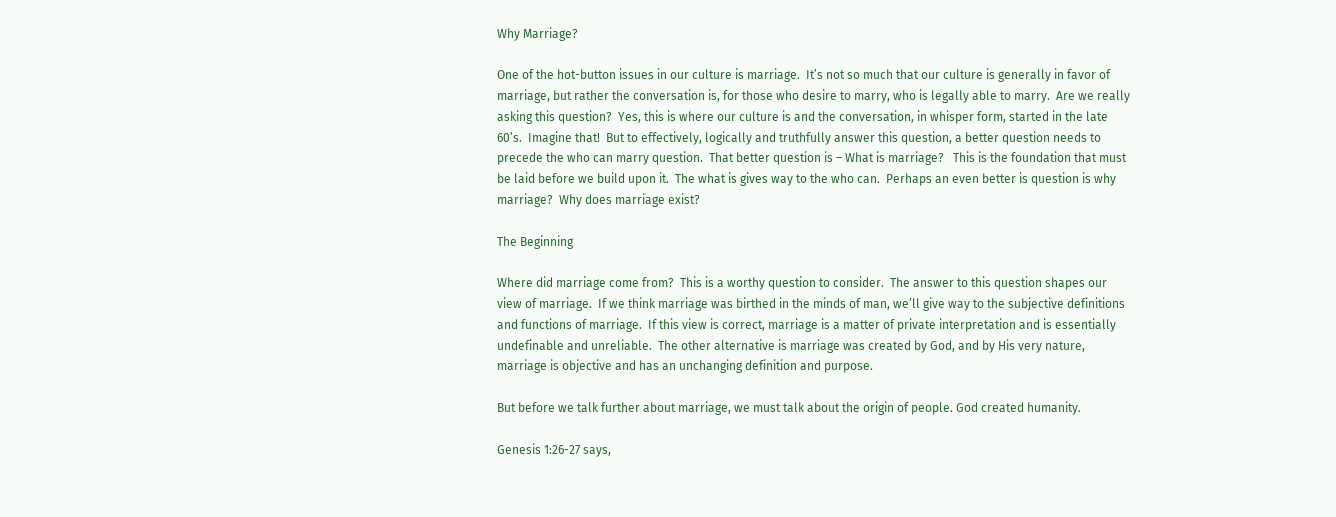Why Marriage?

One of the hot-button issues in our culture is marriage.  It’s not so much that our culture is generally in favor of marriage, but rather the conversation is, for those who desire to marry, who is legally able to marry.  Are we really asking this question?  Yes, this is where our culture is and the conversation, in whisper form, started in the late 60’s.  Imagine that!  But to effectively, logically and truthfully answer this question, a better question needs to precede the who can marry question.  That better question is – What is marriage?   This is the foundation that must be laid before we build upon it.  The what is gives way to the who can.  Perhaps an even better is question is why marriage?  Why does marriage exist?

The Beginning

Where did marriage come from?  This is a worthy question to consider.  The answer to this question shapes our view of marriage.  If we think marriage was birthed in the minds of man, we’ll give way to the subjective definitions and functions of marriage.  If this view is correct, marriage is a matter of private interpretation and is essentially undefinable and unreliable.  The other alternative is marriage was created by God, and by His very nature, marriage is objective and has an unchanging definition and purpose.

But before we talk further about marriage, we must talk about the origin of people. God created humanity.

Genesis 1:26-27 says,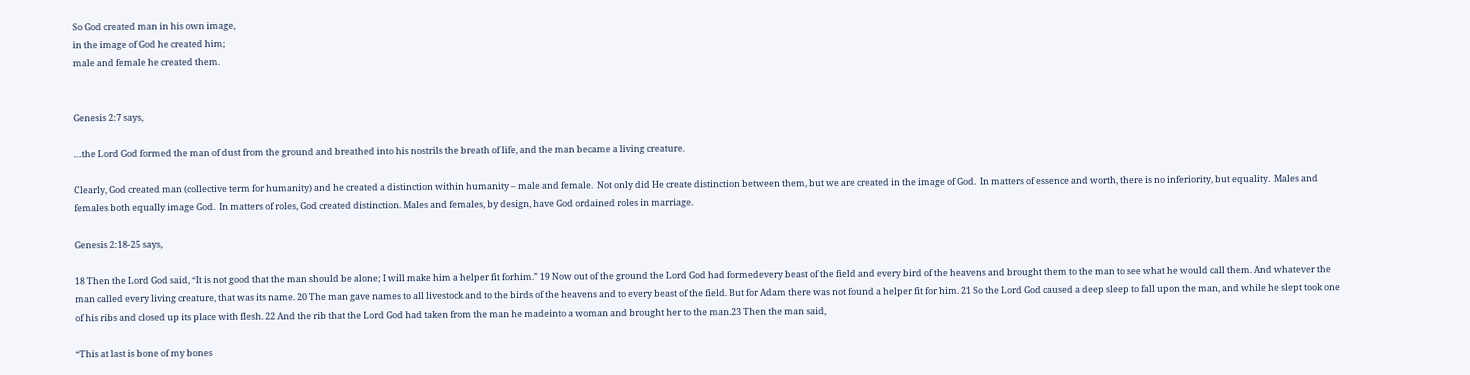So God created man in his own image,
in the image of God he created him;
male and female he created them.


Genesis 2:7 says,

…the Lord God formed the man of dust from the ground and breathed into his nostrils the breath of life, and the man became a living creature.

Clearly, God created man (collective term for humanity) and he created a distinction within humanity – male and female.  Not only did He create distinction between them, but we are created in the image of God.  In matters of essence and worth, there is no inferiority, but equality.  Males and females both equally image God.  In matters of roles, God created distinction. Males and females, by design, have God ordained roles in marriage.

Genesis 2:18-25 says,

18 Then the Lord God said, “It is not good that the man should be alone; I will make him a helper fit forhim.” 19 Now out of the ground the Lord God had formedevery beast of the field and every bird of the heavens and brought them to the man to see what he would call them. And whatever the man called every living creature, that was its name. 20 The man gave names to all livestock and to the birds of the heavens and to every beast of the field. But for Adam there was not found a helper fit for him. 21 So the Lord God caused a deep sleep to fall upon the man, and while he slept took one of his ribs and closed up its place with flesh. 22 And the rib that the Lord God had taken from the man he madeinto a woman and brought her to the man.23 Then the man said,

“This at last is bone of my bones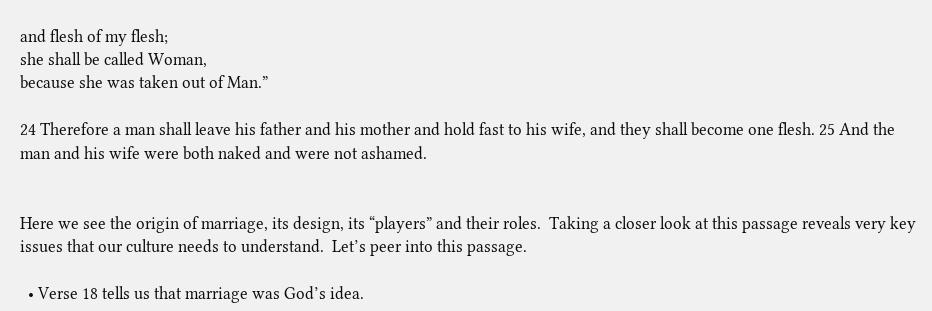and flesh of my flesh;
she shall be called Woman,
because she was taken out of Man.”

24 Therefore a man shall leave his father and his mother and hold fast to his wife, and they shall become one flesh. 25 And the man and his wife were both naked and were not ashamed.


Here we see the origin of marriage, its design, its “players” and their roles.  Taking a closer look at this passage reveals very key issues that our culture needs to understand.  Let’s peer into this passage.

  • Verse 18 tells us that marriage was God’s idea.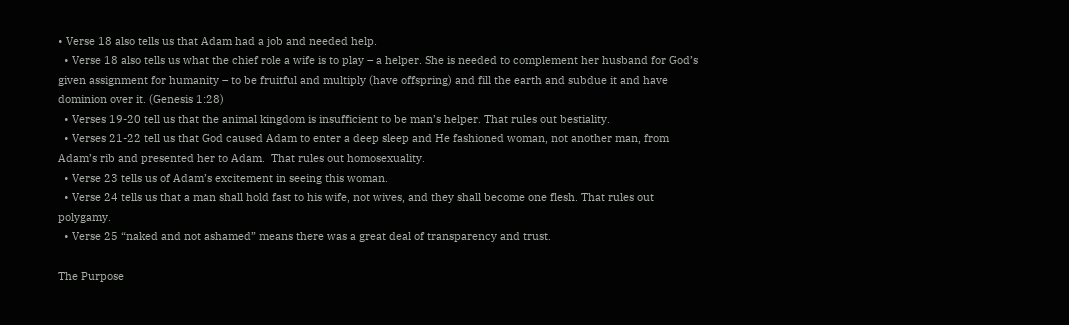• Verse 18 also tells us that Adam had a job and needed help.
  • Verse 18 also tells us what the chief role a wife is to play – a helper. She is needed to complement her husband for God’s given assignment for humanity – to be fruitful and multiply (have offspring) and fill the earth and subdue it and have dominion over it. (Genesis 1:28)
  • Verses 19-20 tell us that the animal kingdom is insufficient to be man’s helper. That rules out bestiality.
  • Verses 21-22 tell us that God caused Adam to enter a deep sleep and He fashioned woman, not another man, from Adam’s rib and presented her to Adam.  That rules out homosexuality.
  • Verse 23 tells us of Adam’s excitement in seeing this woman.
  • Verse 24 tells us that a man shall hold fast to his wife, not wives, and they shall become one flesh. That rules out polygamy.
  • Verse 25 “naked and not ashamed” means there was a great deal of transparency and trust.

The Purpose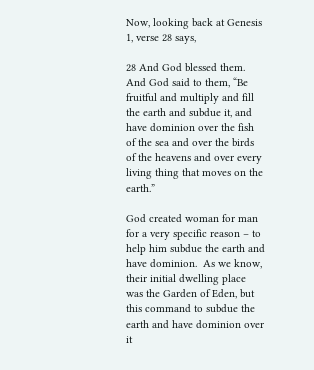Now, looking back at Genesis 1, verse 28 says,

28 And God blessed them. And God said to them, “Be fruitful and multiply and fill the earth and subdue it, and have dominion over the fish of the sea and over the birds of the heavens and over every living thing that moves on the earth.”

God created woman for man for a very specific reason – to help him subdue the earth and have dominion.  As we know, their initial dwelling place was the Garden of Eden, but this command to subdue the earth and have dominion over it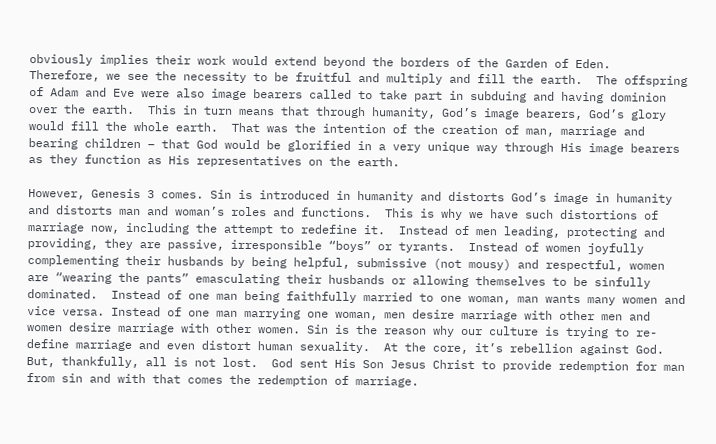obviously implies their work would extend beyond the borders of the Garden of Eden.  Therefore, we see the necessity to be fruitful and multiply and fill the earth.  The offspring of Adam and Eve were also image bearers called to take part in subduing and having dominion over the earth.  This in turn means that through humanity, God’s image bearers, God’s glory would fill the whole earth.  That was the intention of the creation of man, marriage and bearing children – that God would be glorified in a very unique way through His image bearers as they function as His representatives on the earth.

However, Genesis 3 comes. Sin is introduced in humanity and distorts God’s image in humanity and distorts man and woman’s roles and functions.  This is why we have such distortions of marriage now, including the attempt to redefine it.  Instead of men leading, protecting and providing, they are passive, irresponsible “boys” or tyrants.  Instead of women joyfully complementing their husbands by being helpful, submissive (not mousy) and respectful, women are “wearing the pants” emasculating their husbands or allowing themselves to be sinfully dominated.  Instead of one man being faithfully married to one woman, man wants many women and vice versa. Instead of one man marrying one woman, men desire marriage with other men and women desire marriage with other women. Sin is the reason why our culture is trying to re-define marriage and even distort human sexuality.  At the core, it’s rebellion against God.  But, thankfully, all is not lost.  God sent His Son Jesus Christ to provide redemption for man from sin and with that comes the redemption of marriage.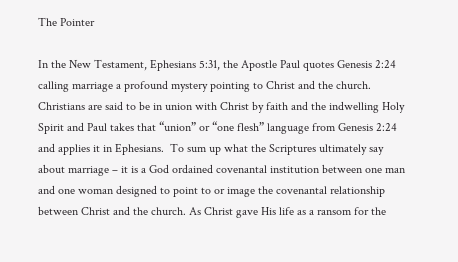The Pointer

In the New Testament, Ephesians 5:31, the Apostle Paul quotes Genesis 2:24 calling marriage a profound mystery pointing to Christ and the church. Christians are said to be in union with Christ by faith and the indwelling Holy Spirit and Paul takes that “union” or “one flesh” language from Genesis 2:24 and applies it in Ephesians.  To sum up what the Scriptures ultimately say about marriage – it is a God ordained covenantal institution between one man and one woman designed to point to or image the covenantal relationship between Christ and the church. As Christ gave His life as a ransom for the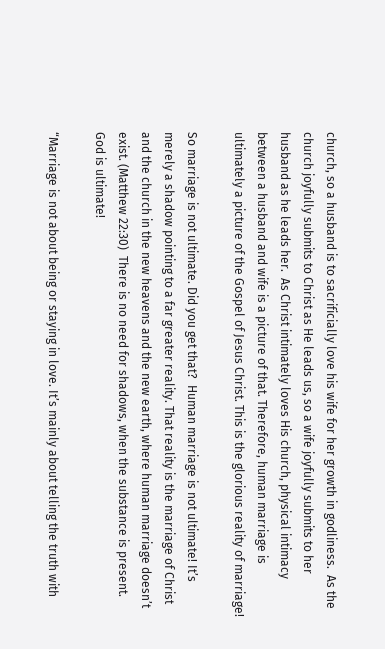church, so a husband is to sacrificially love his wife for her growth in godliness.  As the church joyfully submits to Christ as He leads us, so a wife joyfully submits to her husband as he leads her.  As Christ intimately loves His church, physical intimacy between a husband and wife is a picture of that. Therefore, human marriage is ultimately a picture of the Gospel of Jesus Christ. This is the glorious reality of marriage!

So marriage is not ultimate. Did you get that?  Human marriage is not ultimate! It’s merely a shadow pointing to a far greater reality. That reality is the marriage of Christ and the church in the new heavens and the new earth, where human marriage doesn’t exist. (Matthew 22:30)  There is no need for shadows, when the substance is present. God is ultimate!

“Marriage is not about being or staying in love. It’s mainly about telling the truth with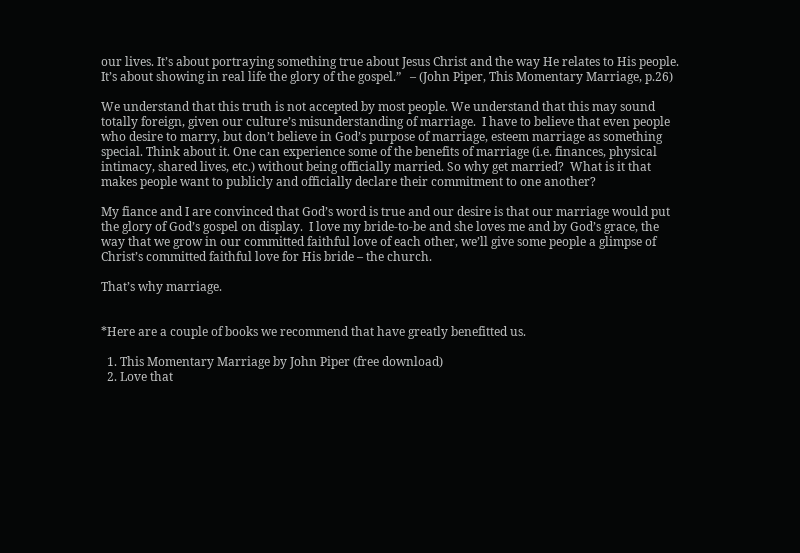our lives. It’s about portraying something true about Jesus Christ and the way He relates to His people. It’s about showing in real life the glory of the gospel.”   – (John Piper, This Momentary Marriage, p.26)

We understand that this truth is not accepted by most people. We understand that this may sound totally foreign, given our culture’s misunderstanding of marriage.  I have to believe that even people who desire to marry, but don’t believe in God’s purpose of marriage, esteem marriage as something special. Think about it. One can experience some of the benefits of marriage (i.e. finances, physical intimacy, shared lives, etc.) without being officially married. So why get married?  What is it that makes people want to publicly and officially declare their commitment to one another?

My fiance and I are convinced that God’s word is true and our desire is that our marriage would put the glory of God’s gospel on display.  I love my bride-to-be and she loves me and by God’s grace, the way that we grow in our committed faithful love of each other, we’ll give some people a glimpse of Christ’s committed faithful love for His bride – the church.

That’s why marriage.


*Here are a couple of books we recommend that have greatly benefitted us.

  1. This Momentary Marriage by John Piper (free download)
  2. Love that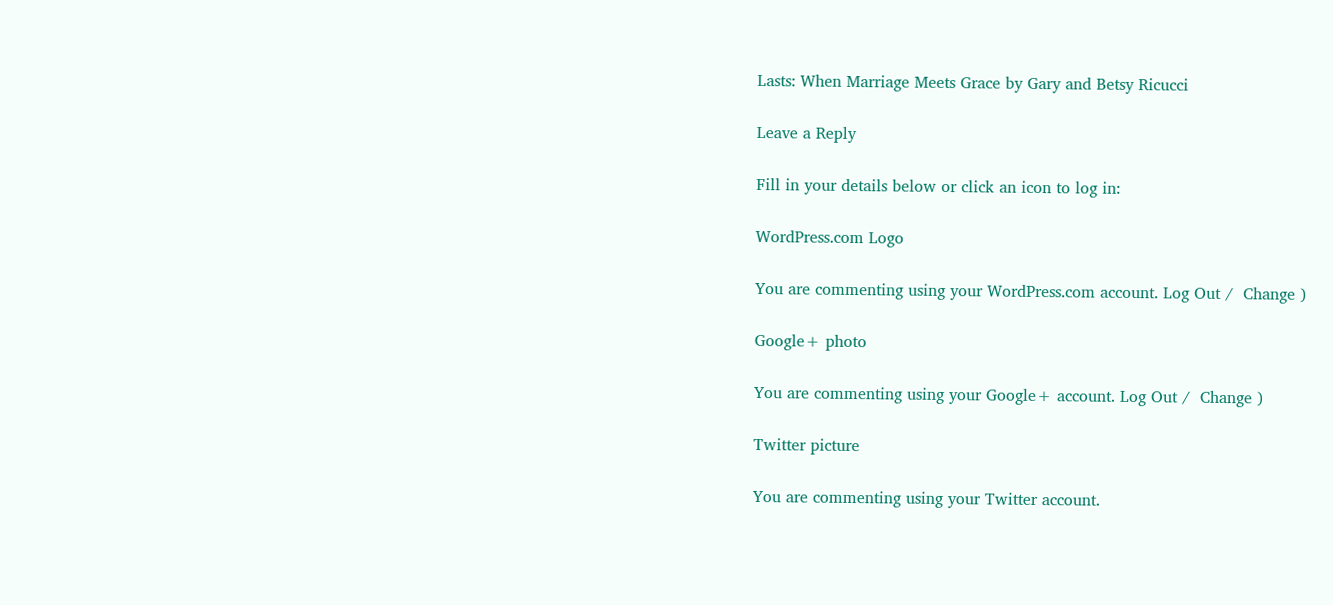Lasts: When Marriage Meets Grace by Gary and Betsy Ricucci

Leave a Reply

Fill in your details below or click an icon to log in:

WordPress.com Logo

You are commenting using your WordPress.com account. Log Out /  Change )

Google+ photo

You are commenting using your Google+ account. Log Out /  Change )

Twitter picture

You are commenting using your Twitter account.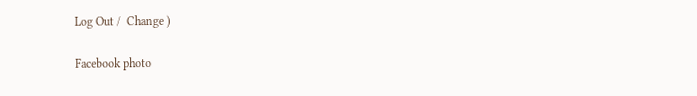Log Out /  Change )

Facebook photo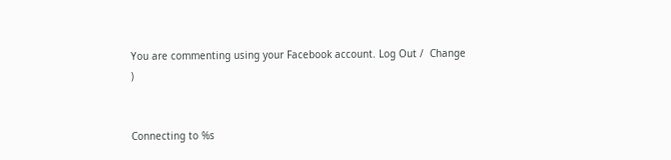You are commenting using your Facebook account. Log Out /  Change )


Connecting to %s